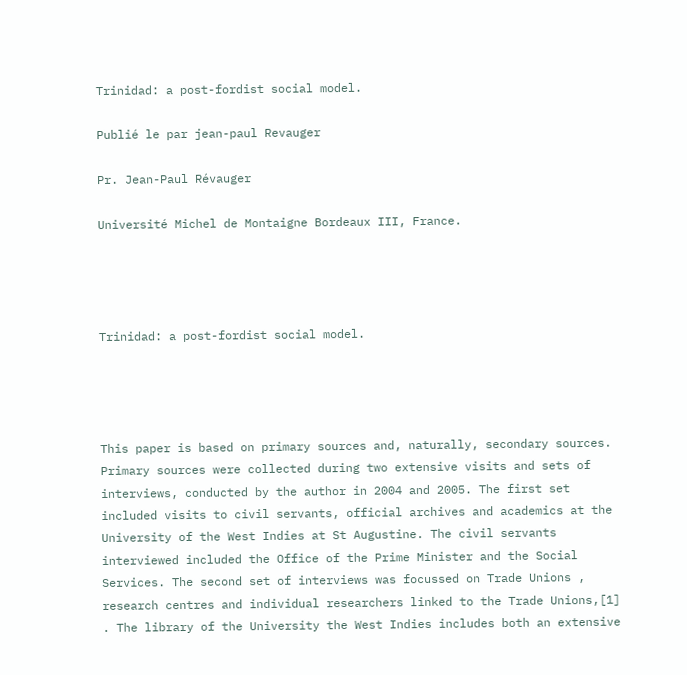Trinidad: a post-fordist social model.

Publié le par jean-paul Revauger

Pr. Jean-Paul Révauger

Université Michel de Montaigne Bordeaux III, France.




Trinidad: a post-fordist social model.




This paper is based on primary sources and, naturally, secondary sources. Primary sources were collected during two extensive visits and sets of interviews, conducted by the author in 2004 and 2005. The first set included visits to civil servants, official archives and academics at the University of the West Indies at St Augustine. The civil servants interviewed included the Office of the Prime Minister and the Social Services. The second set of interviews was focussed on Trade Unions , research centres and individual researchers linked to the Trade Unions,[1] . The library of the University the West Indies includes both an extensive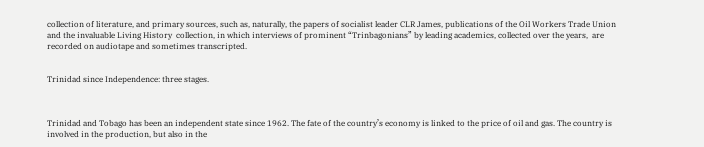collection of literature, and primary sources, such as, naturally, the papers of socialist leader CLR James, publications of the Oil Workers Trade Union and the invaluable Living History  collection, in which interviews of prominent “Trinbagonians” by leading academics, collected over the years,  are recorded on audiotape and sometimes transcripted.


Trinidad since Independence: three stages.



Trinidad and Tobago has been an independent state since 1962. The fate of the country’s economy is linked to the price of oil and gas. The country is involved in the production, but also in the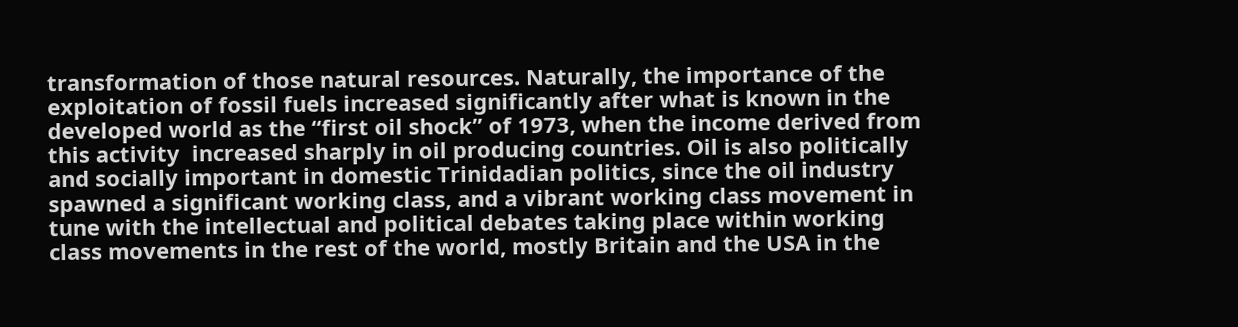transformation of those natural resources. Naturally, the importance of the exploitation of fossil fuels increased significantly after what is known in the developed world as the “first oil shock” of 1973, when the income derived from this activity  increased sharply in oil producing countries. Oil is also politically and socially important in domestic Trinidadian politics, since the oil industry spawned a significant working class, and a vibrant working class movement in tune with the intellectual and political debates taking place within working class movements in the rest of the world, mostly Britain and the USA in the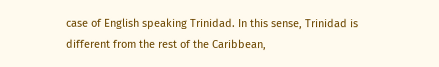case of English speaking Trinidad. In this sense, Trinidad is different from the rest of the Caribbean,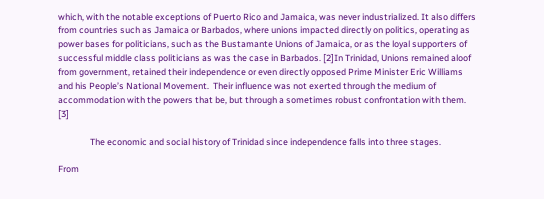which, with the notable exceptions of Puerto Rico and Jamaica, was never industrialized. It also differs from countries such as Jamaica or Barbados, where unions impacted directly on politics, operating as power bases for politicians, such as the Bustamante Unions of Jamaica, or as the loyal supporters of successful middle class politicians as was the case in Barbados. [2]In Trinidad, Unions remained aloof from government, retained their independence or even directly opposed Prime Minister Eric Williams and his People’s National Movement.  Their influence was not exerted through the medium of accommodation with the powers that be, but through a sometimes robust confrontation with them. [3]

                The economic and social history of Trinidad since independence falls into three stages.

From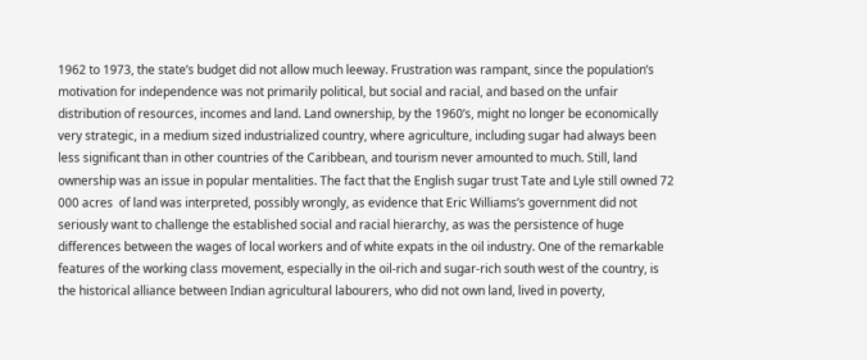1962 to 1973, the state’s budget did not allow much leeway. Frustration was rampant, since the population’s motivation for independence was not primarily political, but social and racial, and based on the unfair distribution of resources, incomes and land. Land ownership, by the 1960’s, might no longer be economically very strategic, in a medium sized industrialized country, where agriculture, including sugar had always been less significant than in other countries of the Caribbean, and tourism never amounted to much. Still, land ownership was an issue in popular mentalities. The fact that the English sugar trust Tate and Lyle still owned 72 000 acres  of land was interpreted, possibly wrongly, as evidence that Eric Williams’s government did not seriously want to challenge the established social and racial hierarchy, as was the persistence of huge differences between the wages of local workers and of white expats in the oil industry. One of the remarkable features of the working class movement, especially in the oil-rich and sugar-rich south west of the country, is the historical alliance between Indian agricultural labourers, who did not own land, lived in poverty,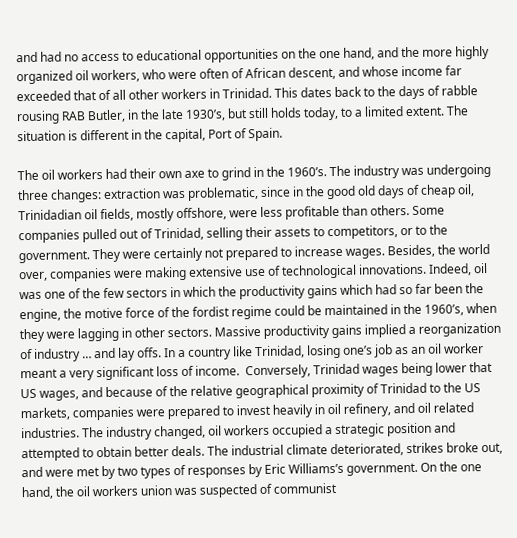and had no access to educational opportunities on the one hand, and the more highly organized oil workers, who were often of African descent, and whose income far exceeded that of all other workers in Trinidad. This dates back to the days of rabble rousing RAB Butler, in the late 1930’s, but still holds today, to a limited extent. The situation is different in the capital, Port of Spain.

The oil workers had their own axe to grind in the 1960’s. The industry was undergoing three changes: extraction was problematic, since in the good old days of cheap oil, Trinidadian oil fields, mostly offshore, were less profitable than others. Some companies pulled out of Trinidad, selling their assets to competitors, or to the government. They were certainly not prepared to increase wages. Besides, the world over, companies were making extensive use of technological innovations. Indeed, oil was one of the few sectors in which the productivity gains which had so far been the engine, the motive force of the fordist regime could be maintained in the 1960’s, when they were lagging in other sectors. Massive productivity gains implied a reorganization of industry … and lay offs. In a country like Trinidad, losing one’s job as an oil worker meant a very significant loss of income.  Conversely, Trinidad wages being lower that US wages, and because of the relative geographical proximity of Trinidad to the US markets, companies were prepared to invest heavily in oil refinery, and oil related industries. The industry changed, oil workers occupied a strategic position and attempted to obtain better deals. The industrial climate deteriorated, strikes broke out, and were met by two types of responses by Eric Williams’s government. On the one hand, the oil workers union was suspected of communist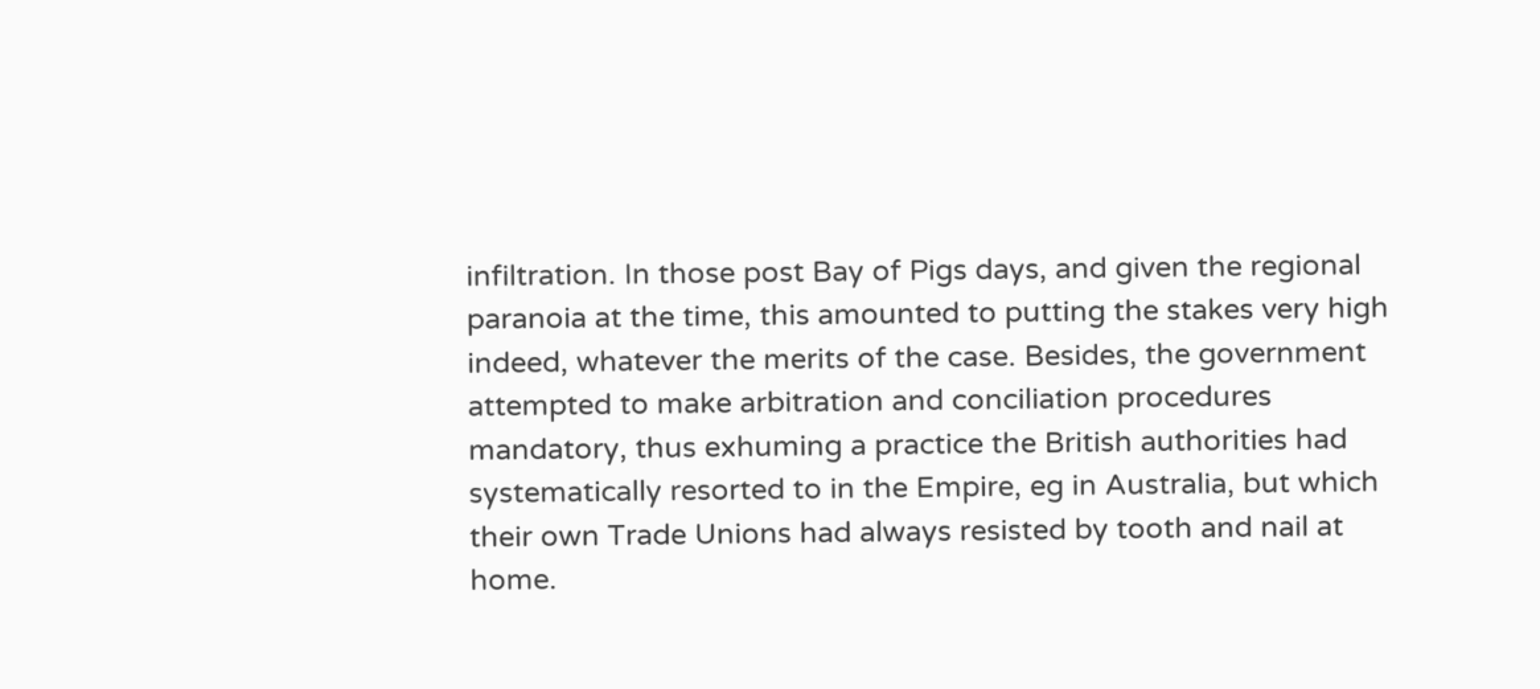infiltration. In those post Bay of Pigs days, and given the regional paranoia at the time, this amounted to putting the stakes very high indeed, whatever the merits of the case. Besides, the government attempted to make arbitration and conciliation procedures mandatory, thus exhuming a practice the British authorities had systematically resorted to in the Empire, eg in Australia, but which  their own Trade Unions had always resisted by tooth and nail at home.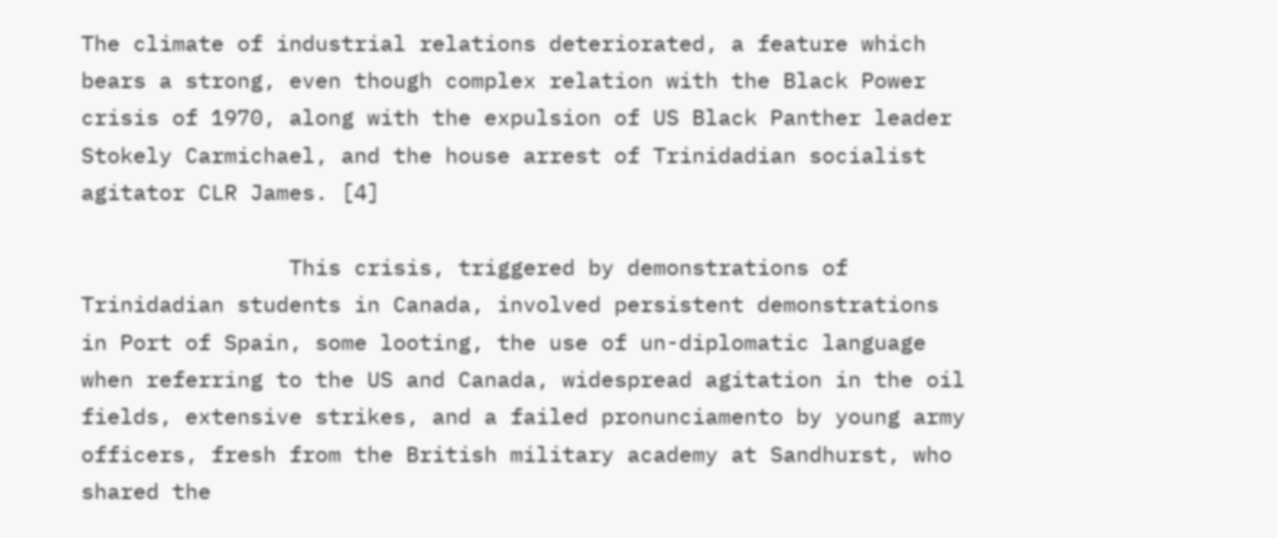The climate of industrial relations deteriorated, a feature which bears a strong, even though complex relation with the Black Power crisis of 1970, along with the expulsion of US Black Panther leader Stokely Carmichael, and the house arrest of Trinidadian socialist agitator CLR James. [4]

                This crisis, triggered by demonstrations of Trinidadian students in Canada, involved persistent demonstrations in Port of Spain, some looting, the use of un-diplomatic language when referring to the US and Canada, widespread agitation in the oil fields, extensive strikes, and a failed pronunciamento by young army officers, fresh from the British military academy at Sandhurst, who shared the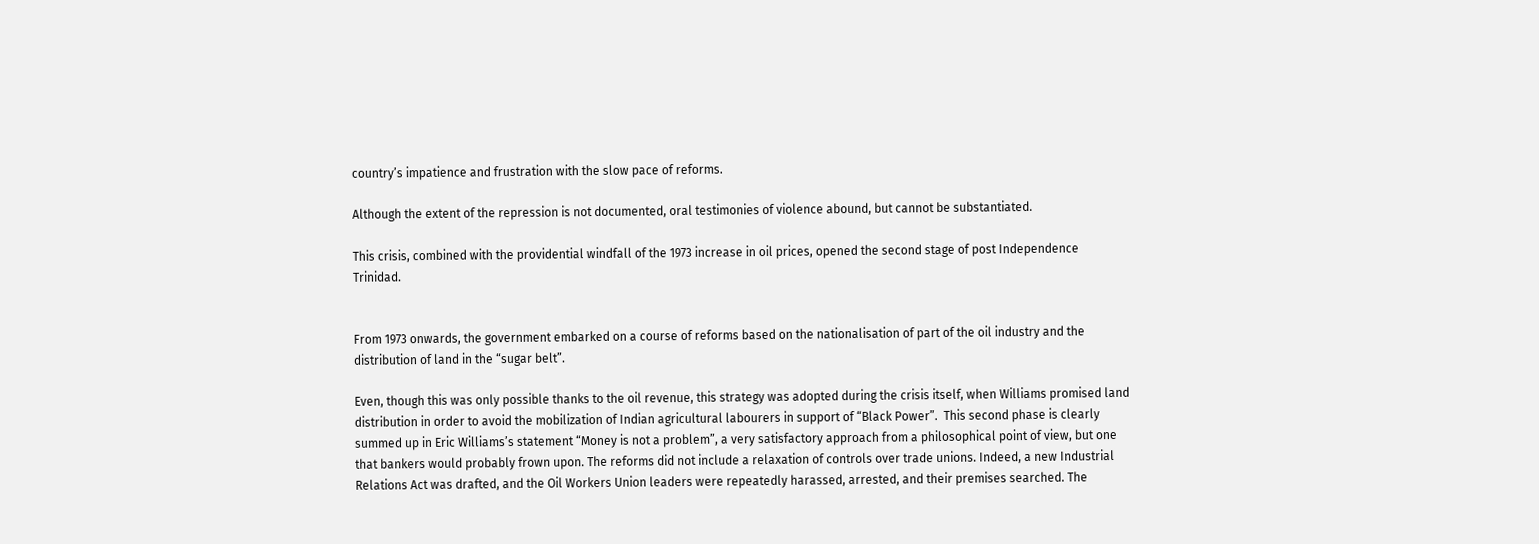country’s impatience and frustration with the slow pace of reforms.

Although the extent of the repression is not documented, oral testimonies of violence abound, but cannot be substantiated.

This crisis, combined with the providential windfall of the 1973 increase in oil prices, opened the second stage of post Independence Trinidad.


From 1973 onwards, the government embarked on a course of reforms based on the nationalisation of part of the oil industry and the distribution of land in the “sugar belt”.

Even, though this was only possible thanks to the oil revenue, this strategy was adopted during the crisis itself, when Williams promised land distribution in order to avoid the mobilization of Indian agricultural labourers in support of “Black Power”.  This second phase is clearly summed up in Eric Williams’s statement “Money is not a problem”, a very satisfactory approach from a philosophical point of view, but one that bankers would probably frown upon. The reforms did not include a relaxation of controls over trade unions. Indeed, a new Industrial Relations Act was drafted, and the Oil Workers Union leaders were repeatedly harassed, arrested, and their premises searched. The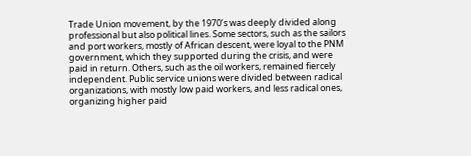Trade Union movement, by the 1970’s was deeply divided along professional but also political lines. Some sectors, such as the sailors and port workers, mostly of African descent, were loyal to the PNM government, which they supported during the crisis, and were paid in return. Others, such as the oil workers, remained fiercely independent. Public service unions were divided between radical organizations, with mostly low paid workers, and less radical ones, organizing higher paid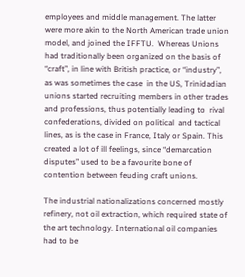employees and middle management. The latter were more akin to the North American trade union model, and joined the IFFTU.  Whereas Unions had traditionally been organized on the basis of “craft”, in line with British practice, or “industry”, as was sometimes the case  in the US, Trinidadian unions started recruiting members in other trades and professions, thus potentially leading to  rival confederations, divided on political  and tactical lines, as is the case in France, Italy or Spain. This created a lot of ill feelings, since “demarcation disputes” used to be a favourite bone of contention between feuding craft unions.

The industrial nationalizations concerned mostly refinery, not oil extraction, which required state of the art technology. International oil companies had to be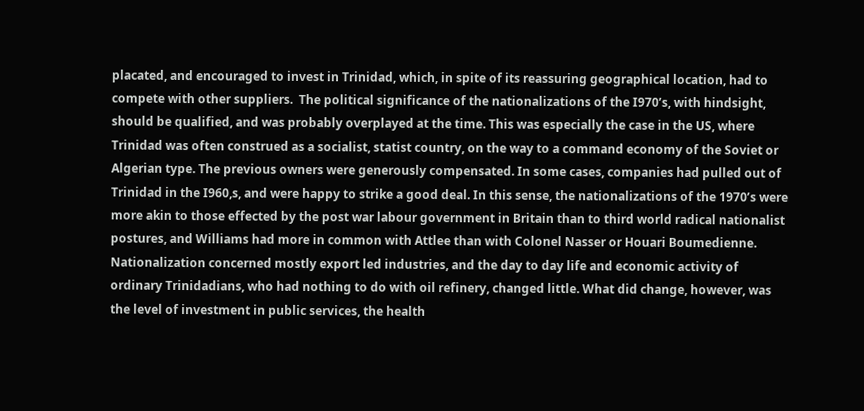placated, and encouraged to invest in Trinidad, which, in spite of its reassuring geographical location, had to compete with other suppliers.  The political significance of the nationalizations of the I970’s, with hindsight, should be qualified, and was probably overplayed at the time. This was especially the case in the US, where Trinidad was often construed as a socialist, statist country, on the way to a command economy of the Soviet or Algerian type. The previous owners were generously compensated. In some cases, companies had pulled out of Trinidad in the I960,s, and were happy to strike a good deal. In this sense, the nationalizations of the 1970’s were more akin to those effected by the post war labour government in Britain than to third world radical nationalist postures, and Williams had more in common with Attlee than with Colonel Nasser or Houari Boumedienne.  Nationalization concerned mostly export led industries, and the day to day life and economic activity of ordinary Trinidadians, who had nothing to do with oil refinery, changed little. What did change, however, was the level of investment in public services, the health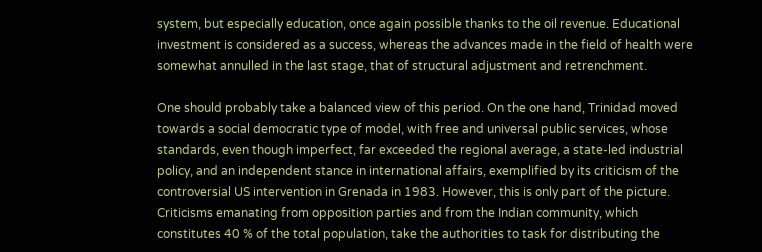system, but especially education, once again possible thanks to the oil revenue. Educational investment is considered as a success, whereas the advances made in the field of health were somewhat annulled in the last stage, that of structural adjustment and retrenchment.

One should probably take a balanced view of this period. On the one hand, Trinidad moved towards a social democratic type of model, with free and universal public services, whose standards, even though imperfect, far exceeded the regional average, a state-led industrial policy, and an independent stance in international affairs, exemplified by its criticism of the controversial US intervention in Grenada in 1983. However, this is only part of the picture. Criticisms emanating from opposition parties and from the Indian community, which constitutes 40 % of the total population, take the authorities to task for distributing the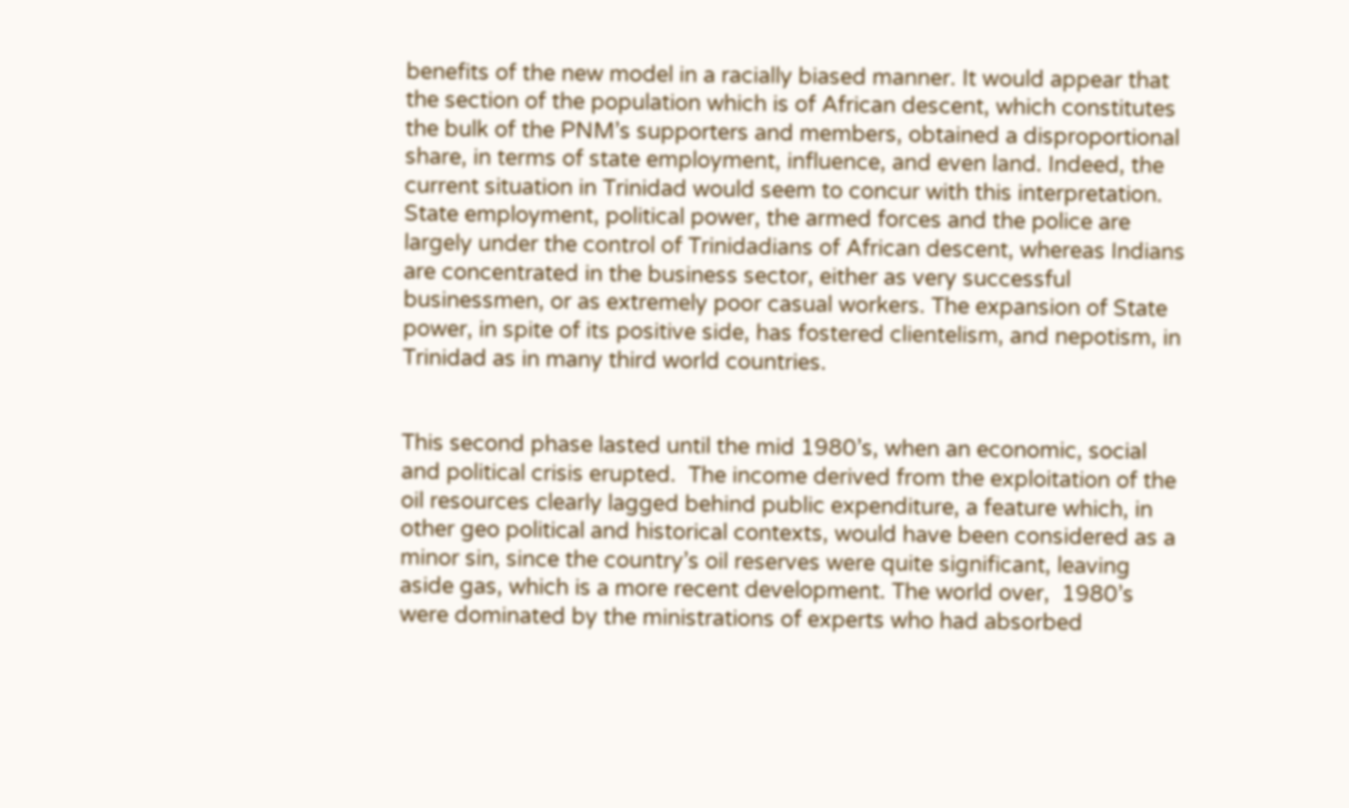benefits of the new model in a racially biased manner. It would appear that the section of the population which is of African descent, which constitutes the bulk of the PNM’s supporters and members, obtained a disproportional share, in terms of state employment, influence, and even land. Indeed, the current situation in Trinidad would seem to concur with this interpretation. State employment, political power, the armed forces and the police are largely under the control of Trinidadians of African descent, whereas Indians are concentrated in the business sector, either as very successful businessmen, or as extremely poor casual workers. The expansion of State power, in spite of its positive side, has fostered clientelism, and nepotism, in Trinidad as in many third world countries.


This second phase lasted until the mid 1980’s, when an economic, social and political crisis erupted.  The income derived from the exploitation of the oil resources clearly lagged behind public expenditure, a feature which, in other geo political and historical contexts, would have been considered as a minor sin, since the country’s oil reserves were quite significant, leaving aside gas, which is a more recent development. The world over,  1980’s were dominated by the ministrations of experts who had absorbed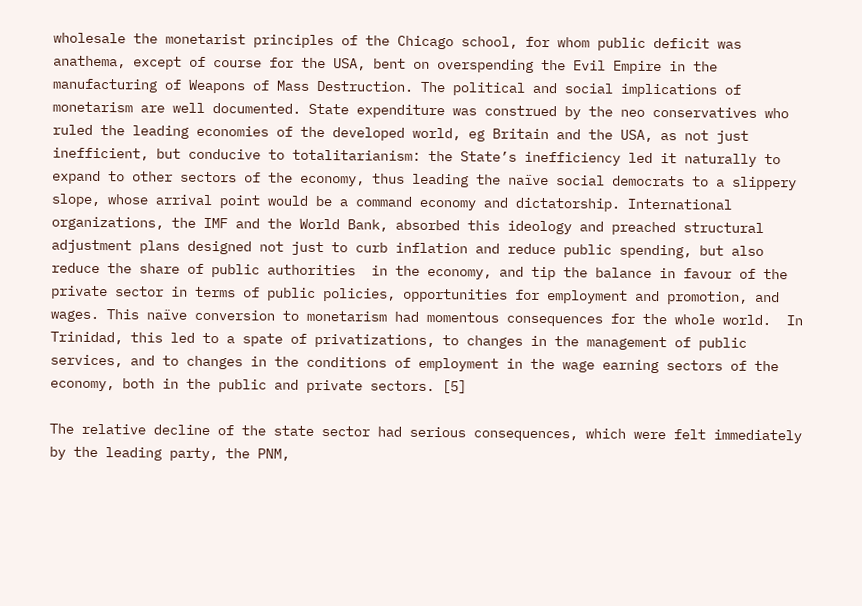wholesale the monetarist principles of the Chicago school, for whom public deficit was anathema, except of course for the USA, bent on overspending the Evil Empire in the manufacturing of Weapons of Mass Destruction. The political and social implications of monetarism are well documented. State expenditure was construed by the neo conservatives who ruled the leading economies of the developed world, eg Britain and the USA, as not just inefficient, but conducive to totalitarianism: the State’s inefficiency led it naturally to expand to other sectors of the economy, thus leading the naïve social democrats to a slippery slope, whose arrival point would be a command economy and dictatorship. International organizations, the IMF and the World Bank, absorbed this ideology and preached structural adjustment plans designed not just to curb inflation and reduce public spending, but also reduce the share of public authorities  in the economy, and tip the balance in favour of the private sector in terms of public policies, opportunities for employment and promotion, and wages. This naïve conversion to monetarism had momentous consequences for the whole world.  In Trinidad, this led to a spate of privatizations, to changes in the management of public services, and to changes in the conditions of employment in the wage earning sectors of the economy, both in the public and private sectors. [5]

The relative decline of the state sector had serious consequences, which were felt immediately by the leading party, the PNM,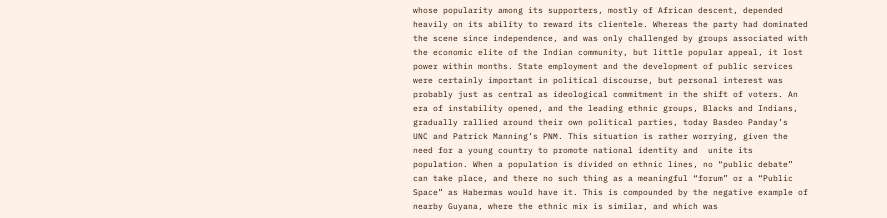whose popularity among its supporters, mostly of African descent, depended heavily on its ability to reward its clientele. Whereas the party had dominated the scene since independence, and was only challenged by groups associated with the economic elite of the Indian community, but little popular appeal, it lost power within months. State employment and the development of public services were certainly important in political discourse, but personal interest was probably just as central as ideological commitment in the shift of voters. An era of instability opened, and the leading ethnic groups, Blacks and Indians, gradually rallied around their own political parties, today Basdeo Panday’s  UNC and Patrick Manning’s PNM. This situation is rather worrying, given the  need for a young country to promote national identity and  unite its population. When a population is divided on ethnic lines, no “public debate” can take place, and there no such thing as a meaningful “forum” or a “Public Space” as Habermas would have it. This is compounded by the negative example of   nearby Guyana, where the ethnic mix is similar, and which was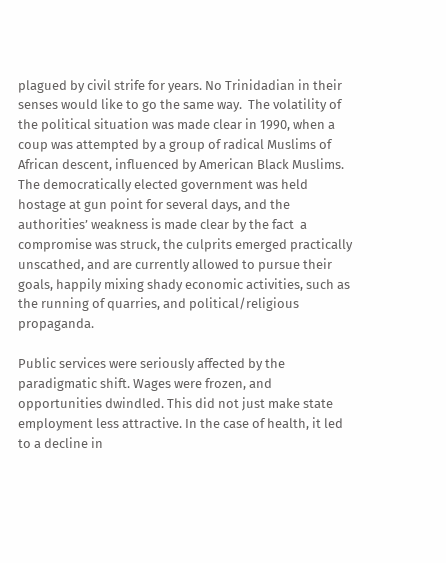plagued by civil strife for years. No Trinidadian in their senses would like to go the same way.  The volatility of the political situation was made clear in 1990, when a coup was attempted by a group of radical Muslims of African descent, influenced by American Black Muslims. The democratically elected government was held hostage at gun point for several days, and the authorities’ weakness is made clear by the fact  a compromise was struck, the culprits emerged practically unscathed, and are currently allowed to pursue their goals, happily mixing shady economic activities, such as the running of quarries, and political/religious propaganda.

Public services were seriously affected by the paradigmatic shift. Wages were frozen, and opportunities dwindled. This did not just make state employment less attractive. In the case of health, it led to a decline in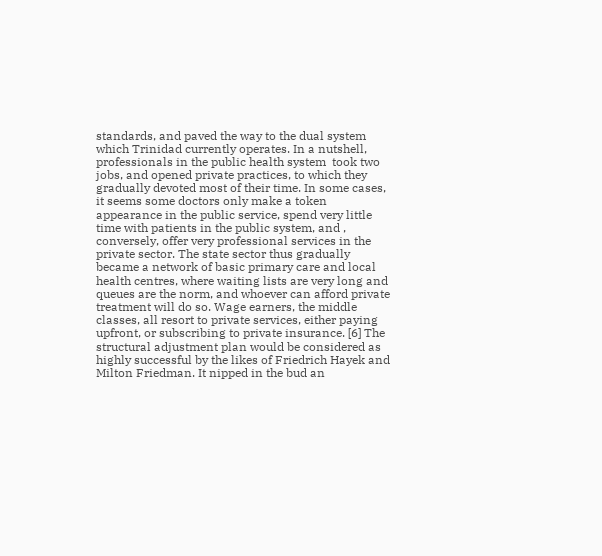standards, and paved the way to the dual system which Trinidad currently operates. In a nutshell, professionals in the public health system  took two jobs, and opened private practices, to which they gradually devoted most of their time. In some cases, it seems some doctors only make a token appearance in the public service, spend very little time with patients in the public system, and , conversely, offer very professional services in the private sector. The state sector thus gradually became a network of basic primary care and local health centres, where waiting lists are very long and queues are the norm, and whoever can afford private treatment will do so. Wage earners, the middle classes, all resort to private services, either paying upfront, or subscribing to private insurance. [6] The structural adjustment plan would be considered as highly successful by the likes of Friedrich Hayek and Milton Friedman. It nipped in the bud an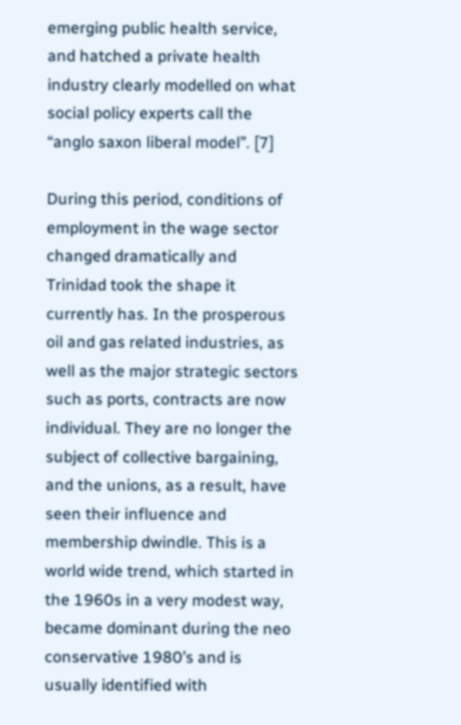emerging public health service, and hatched a private health industry clearly modelled on what social policy experts call the “anglo saxon liberal model”. [7]

During this period, conditions of employment in the wage sector changed dramatically and Trinidad took the shape it currently has. In the prosperous oil and gas related industries, as well as the major strategic sectors such as ports, contracts are now individual. They are no longer the subject of collective bargaining, and the unions, as a result, have seen their influence and membership dwindle. This is a world wide trend, which started in the 1960s in a very modest way, became dominant during the neo conservative 1980’s and is usually identified with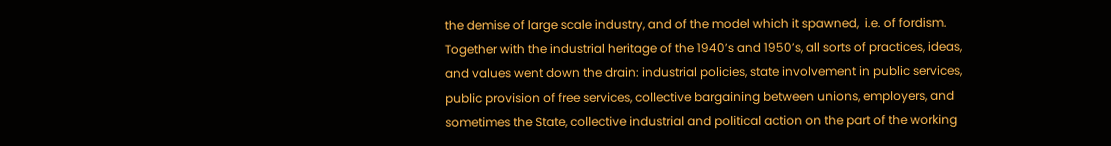the demise of large scale industry, and of the model which it spawned,  i.e. of fordism.  Together with the industrial heritage of the 1940’s and 1950’s, all sorts of practices, ideas, and values went down the drain: industrial policies, state involvement in public services, public provision of free services, collective bargaining between unions, employers, and sometimes the State, collective industrial and political action on the part of the working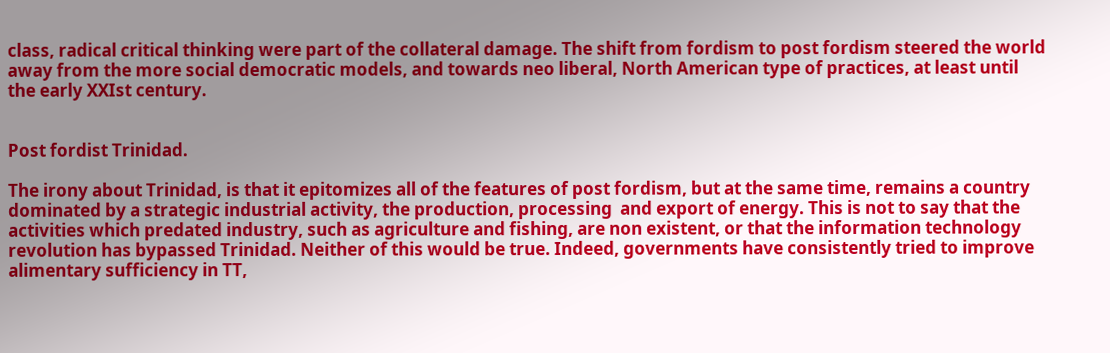class, radical critical thinking were part of the collateral damage. The shift from fordism to post fordism steered the world away from the more social democratic models, and towards neo liberal, North American type of practices, at least until the early XXIst century.


Post fordist Trinidad.

The irony about Trinidad, is that it epitomizes all of the features of post fordism, but at the same time, remains a country dominated by a strategic industrial activity, the production, processing  and export of energy. This is not to say that the activities which predated industry, such as agriculture and fishing, are non existent, or that the information technology revolution has bypassed Trinidad. Neither of this would be true. Indeed, governments have consistently tried to improve alimentary sufficiency in TT,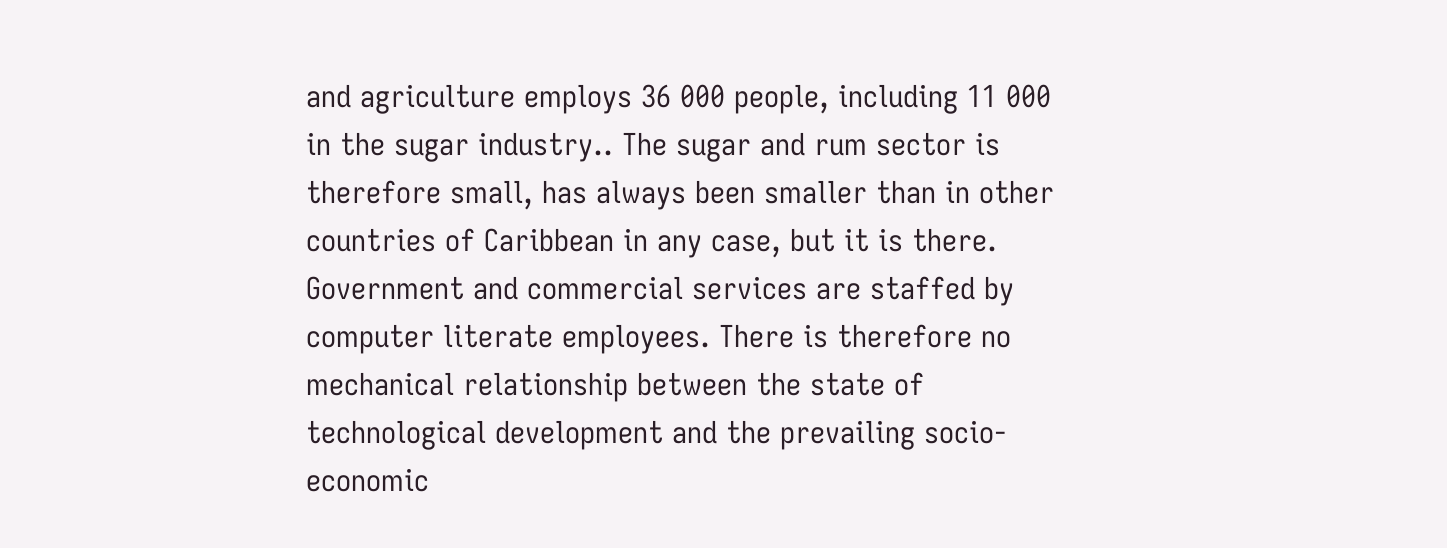and agriculture employs 36 000 people, including 11 000  in the sugar industry.. The sugar and rum sector is therefore small, has always been smaller than in other countries of Caribbean in any case, but it is there. Government and commercial services are staffed by computer literate employees. There is therefore no mechanical relationship between the state of technological development and the prevailing socio-economic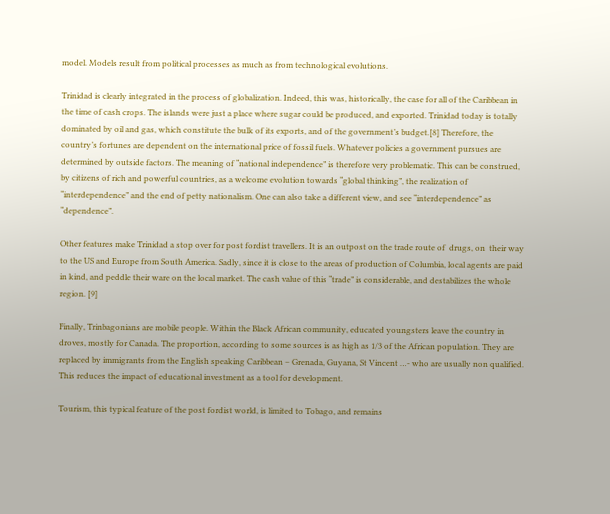model. Models result from political processes as much as from technological evolutions.

Trinidad is clearly integrated in the process of globalization. Indeed, this was, historically, the case for all of the Caribbean in the time of cash crops. The islands were just a place where sugar could be produced, and exported. Trinidad today is totally dominated by oil and gas, which constitute the bulk of its exports, and of the government’s budget.[8] Therefore, the country’s fortunes are dependent on the international price of fossil fuels. Whatever policies a government pursues are determined by outside factors. The meaning of “national independence” is therefore very problematic. This can be construed, by citizens of rich and powerful countries, as a welcome evolution towards “global thinking”, the realization of “interdependence” and the end of petty nationalism. One can also take a different view, and see “interdependence” as “dependence”.

Other features make Trinidad a stop over for post fordist travellers. It is an outpost on the trade route of  drugs, on  their way to the US and Europe from South America. Sadly, since it is close to the areas of production of Columbia, local agents are paid in kind, and peddle their ware on the local market. The cash value of this “trade” is considerable, and destabilizes the whole region. [9]

Finally, Trinbagonians are mobile people. Within the Black African community, educated youngsters leave the country in droves, mostly for Canada. The proportion, according to some sources is as high as 1/3 of the African population. They are replaced by immigrants from the English speaking Caribbean – Grenada, Guyana, St Vincent …- who are usually non qualified. This reduces the impact of educational investment as a tool for development.

Tourism, this typical feature of the post fordist world, is limited to Tobago, and remains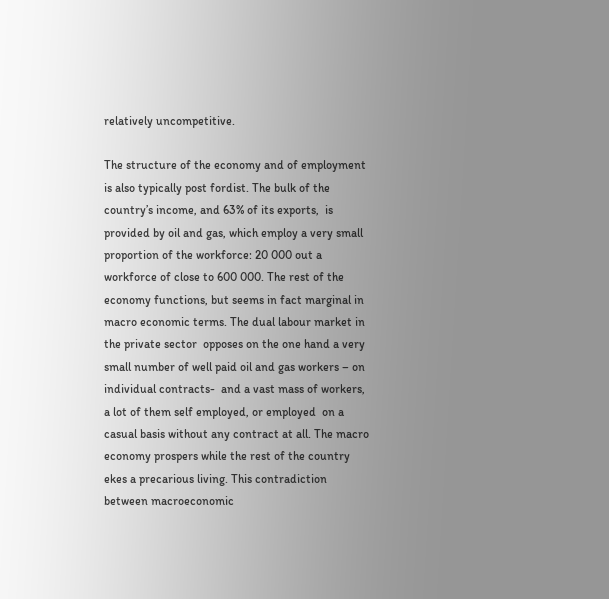relatively uncompetitive.

The structure of the economy and of employment is also typically post fordist. The bulk of the country’s income, and 63% of its exports,  is provided by oil and gas, which employ a very small proportion of the workforce: 20 000 out a workforce of close to 600 000. The rest of the economy functions, but seems in fact marginal in macro economic terms. The dual labour market in the private sector  opposes on the one hand a very small number of well paid oil and gas workers – on individual contracts-  and a vast mass of workers, a lot of them self employed, or employed  on a casual basis without any contract at all. The macro economy prospers while the rest of the country ekes a precarious living. This contradiction between macroeconomic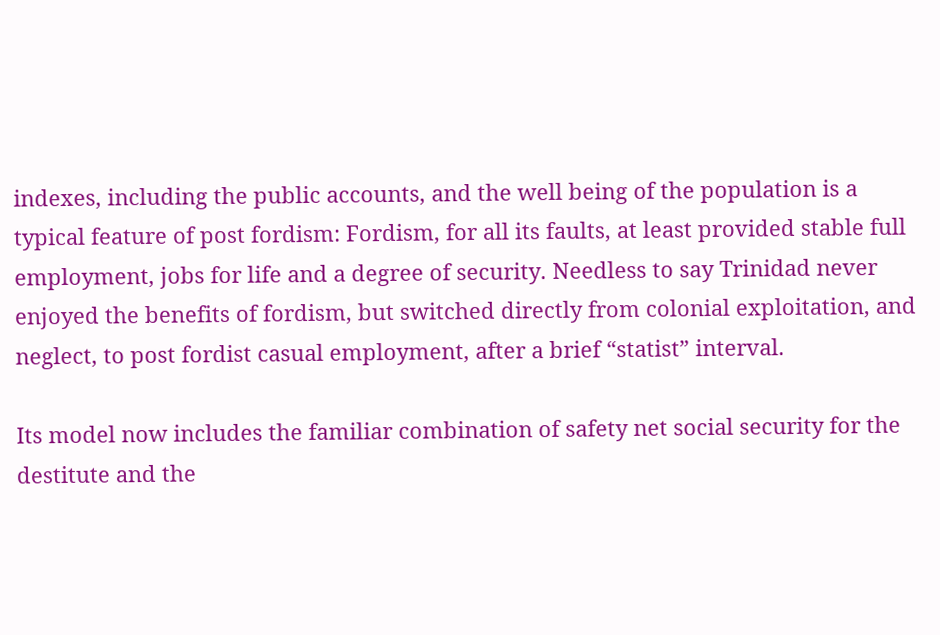indexes, including the public accounts, and the well being of the population is a typical feature of post fordism: Fordism, for all its faults, at least provided stable full employment, jobs for life and a degree of security. Needless to say Trinidad never enjoyed the benefits of fordism, but switched directly from colonial exploitation, and neglect, to post fordist casual employment, after a brief “statist” interval.

Its model now includes the familiar combination of safety net social security for the destitute and the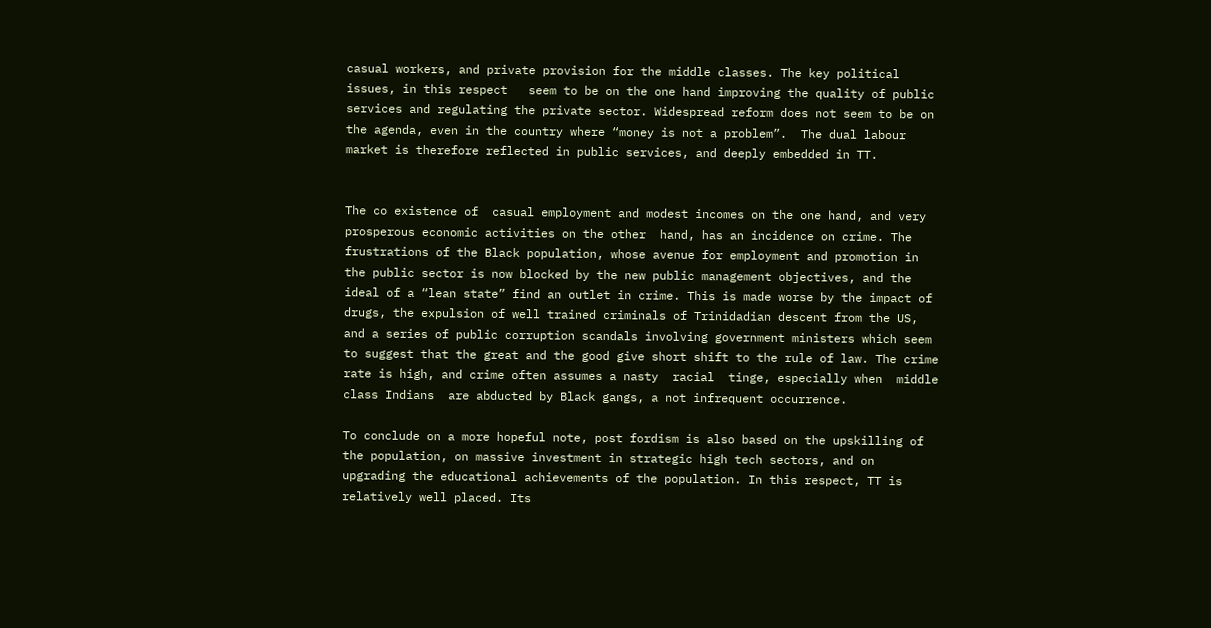casual workers, and private provision for the middle classes. The key political issues, in this respect   seem to be on the one hand improving the quality of public services and regulating the private sector. Widespread reform does not seem to be on the agenda, even in the country where “money is not a problem”.  The dual labour market is therefore reflected in public services, and deeply embedded in TT.


The co existence of  casual employment and modest incomes on the one hand, and very prosperous economic activities on the other  hand, has an incidence on crime. The frustrations of the Black population, whose avenue for employment and promotion in the public sector is now blocked by the new public management objectives, and the ideal of a “lean state” find an outlet in crime. This is made worse by the impact of drugs, the expulsion of well trained criminals of Trinidadian descent from the US, and a series of public corruption scandals involving government ministers which seem to suggest that the great and the good give short shift to the rule of law. The crime rate is high, and crime often assumes a nasty  racial  tinge, especially when  middle class Indians  are abducted by Black gangs, a not infrequent occurrence.

To conclude on a more hopeful note, post fordism is also based on the upskilling of the population, on massive investment in strategic high tech sectors, and on upgrading the educational achievements of the population. In this respect, TT is relatively well placed. Its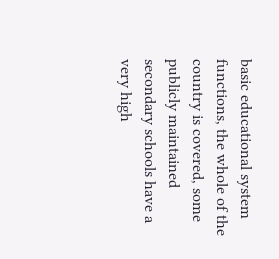basic educational system functions, the whole of the country is covered, some publicly maintained secondary schools have a very high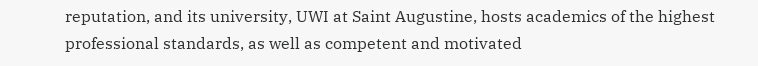reputation, and its university, UWI at Saint Augustine, hosts academics of the highest professional standards, as well as competent and motivated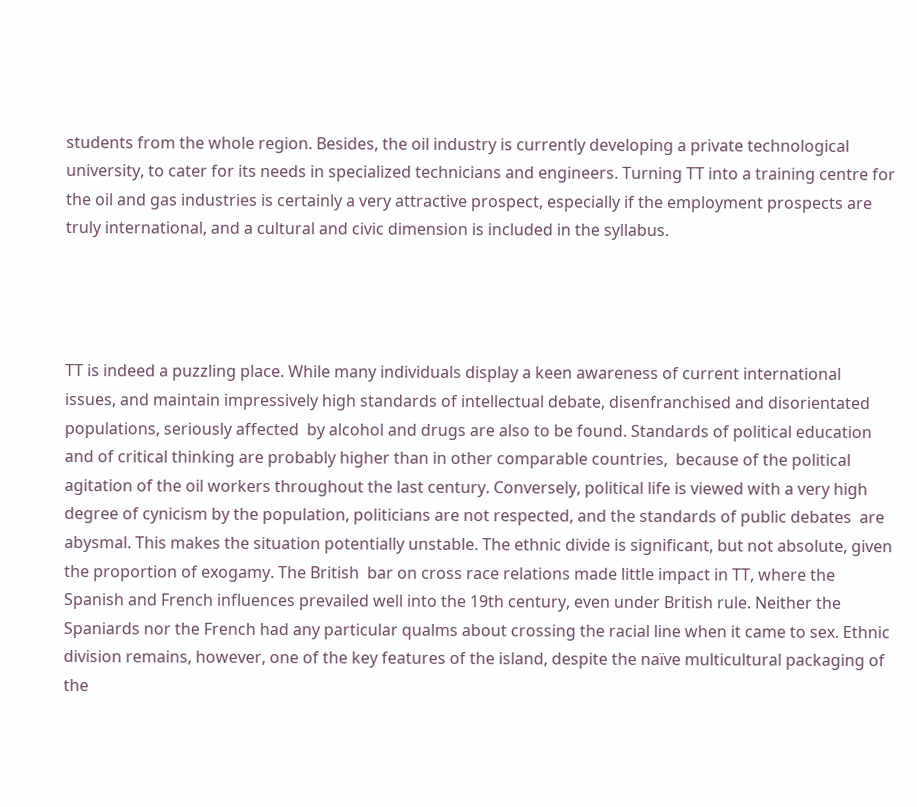students from the whole region. Besides, the oil industry is currently developing a private technological university, to cater for its needs in specialized technicians and engineers. Turning TT into a training centre for the oil and gas industries is certainly a very attractive prospect, especially if the employment prospects are truly international, and a cultural and civic dimension is included in the syllabus.




TT is indeed a puzzling place. While many individuals display a keen awareness of current international issues, and maintain impressively high standards of intellectual debate, disenfranchised and disorientated populations, seriously affected  by alcohol and drugs are also to be found. Standards of political education and of critical thinking are probably higher than in other comparable countries,  because of the political agitation of the oil workers throughout the last century. Conversely, political life is viewed with a very high degree of cynicism by the population, politicians are not respected, and the standards of public debates  are abysmal. This makes the situation potentially unstable. The ethnic divide is significant, but not absolute, given the proportion of exogamy. The British  bar on cross race relations made little impact in TT, where the Spanish and French influences prevailed well into the 19th century, even under British rule. Neither the Spaniards nor the French had any particular qualms about crossing the racial line when it came to sex. Ethnic division remains, however, one of the key features of the island, despite the naïve multicultural packaging of the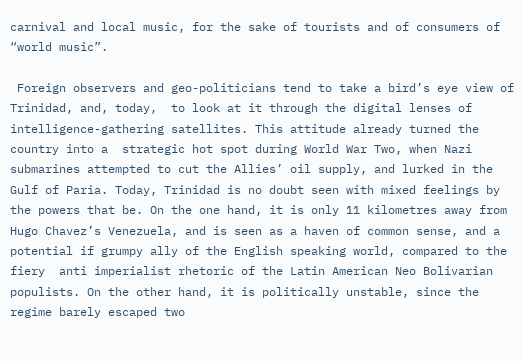carnival and local music, for the sake of tourists and of consumers of “world music”.

 Foreign observers and geo-politicians tend to take a bird’s eye view of Trinidad, and, today,  to look at it through the digital lenses of  intelligence-gathering satellites. This attitude already turned the country into a  strategic hot spot during World War Two, when Nazi submarines attempted to cut the Allies’ oil supply, and lurked in the Gulf of Paria. Today, Trinidad is no doubt seen with mixed feelings by the powers that be. On the one hand, it is only 11 kilometres away from Hugo Chavez’s Venezuela, and is seen as a haven of common sense, and a potential if grumpy ally of the English speaking world, compared to the fiery  anti imperialist rhetoric of the Latin American Neo Bolivarian populists. On the other hand, it is politically unstable, since the regime barely escaped two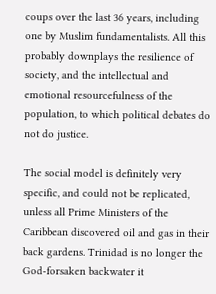coups over the last 36 years, including one by Muslim fundamentalists. All this probably downplays the resilience of society, and the intellectual and emotional resourcefulness of the population, to which political debates do not do justice.

The social model is definitely very specific, and could not be replicated, unless all Prime Ministers of the Caribbean discovered oil and gas in their back gardens. Trinidad is no longer the God-forsaken backwater it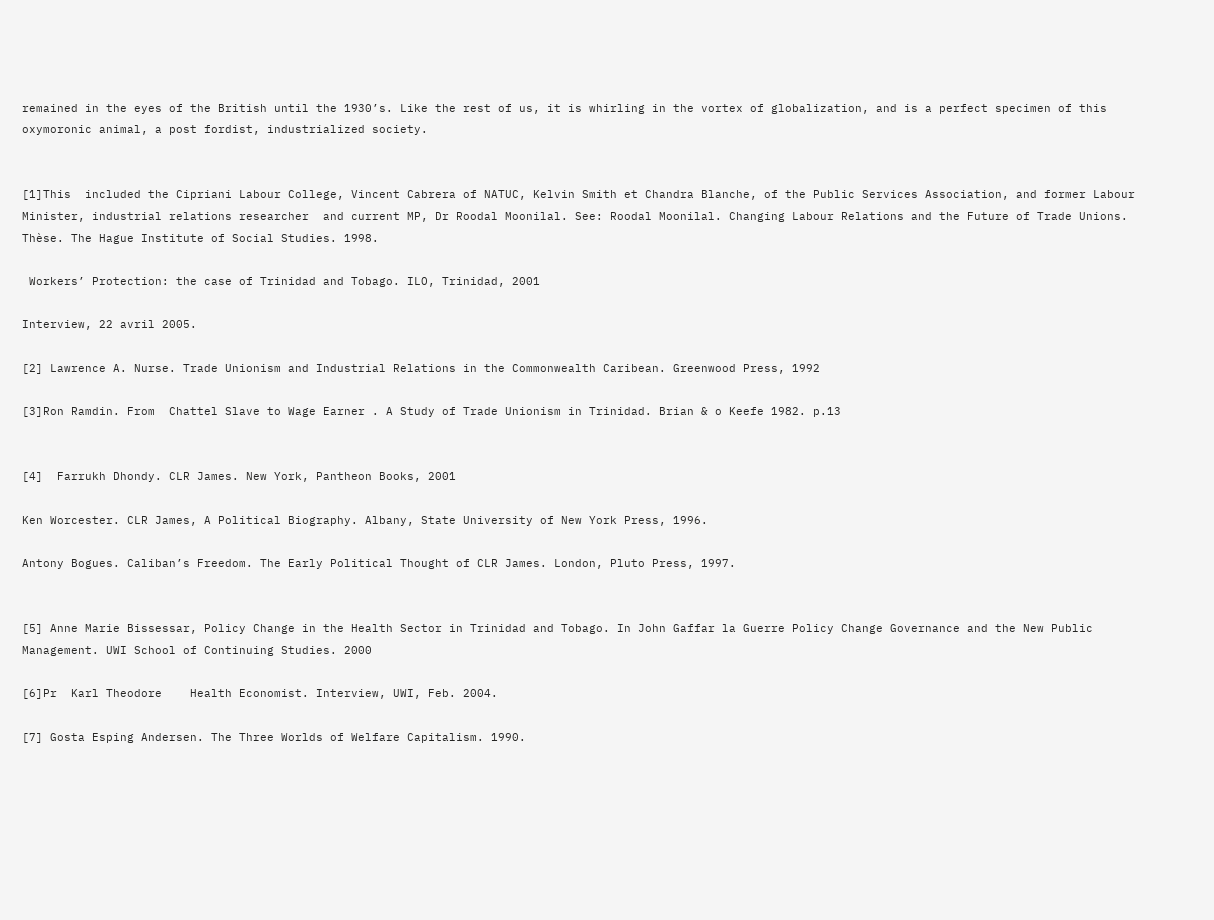remained in the eyes of the British until the 1930’s. Like the rest of us, it is whirling in the vortex of globalization, and is a perfect specimen of this oxymoronic animal, a post fordist, industrialized society.


[1]This  included the Cipriani Labour College, Vincent Cabrera of NATUC, Kelvin Smith et Chandra Blanche, of the Public Services Association, and former Labour Minister, industrial relations researcher  and current MP, Dr Roodal Moonilal. See: Roodal Moonilal. Changing Labour Relations and the Future of Trade Unions. Thèse. The Hague Institute of Social Studies. 1998.

 Workers’ Protection: the case of Trinidad and Tobago. ILO, Trinidad, 2001

Interview, 22 avril 2005.

[2] Lawrence A. Nurse. Trade Unionism and Industrial Relations in the Commonwealth Caribean. Greenwood Press, 1992

[3]Ron Ramdin. From  Chattel Slave to Wage Earner . A Study of Trade Unionism in Trinidad. Brian & o Keefe 1982. p.13


[4]  Farrukh Dhondy. CLR James. New York, Pantheon Books, 2001

Ken Worcester. CLR James, A Political Biography. Albany, State University of New York Press, 1996.

Antony Bogues. Caliban’s Freedom. The Early Political Thought of CLR James. London, Pluto Press, 1997.


[5] Anne Marie Bissessar, Policy Change in the Health Sector in Trinidad and Tobago. In John Gaffar la Guerre Policy Change Governance and the New Public Management. UWI School of Continuing Studies. 2000

[6]Pr  Karl Theodore    Health Economist. Interview, UWI, Feb. 2004.

[7] Gosta Esping Andersen. The Three Worlds of Welfare Capitalism. 1990.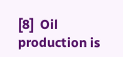[8]  Oil production is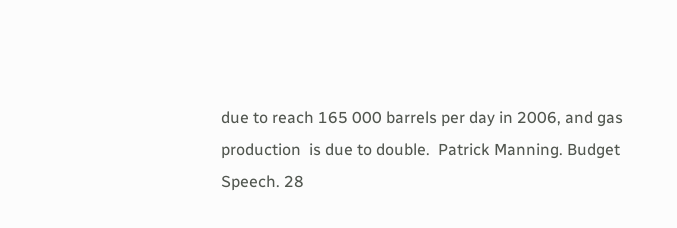due to reach 165 000 barrels per day in 2006, and gas production  is due to double.  Patrick Manning. Budget Speech. 28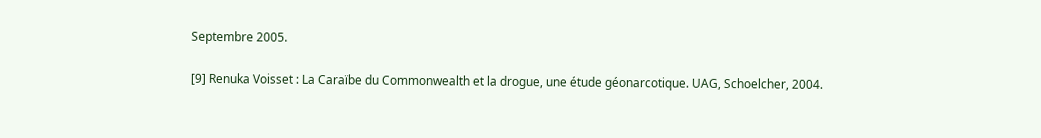Septembre 2005.

[9] Renuka Voisset : La Caraïbe du Commonwealth et la drogue, une étude géonarcotique. UAG, Schoelcher, 2004.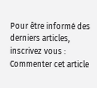Pour être informé des derniers articles, inscrivez vous :
Commenter cet article